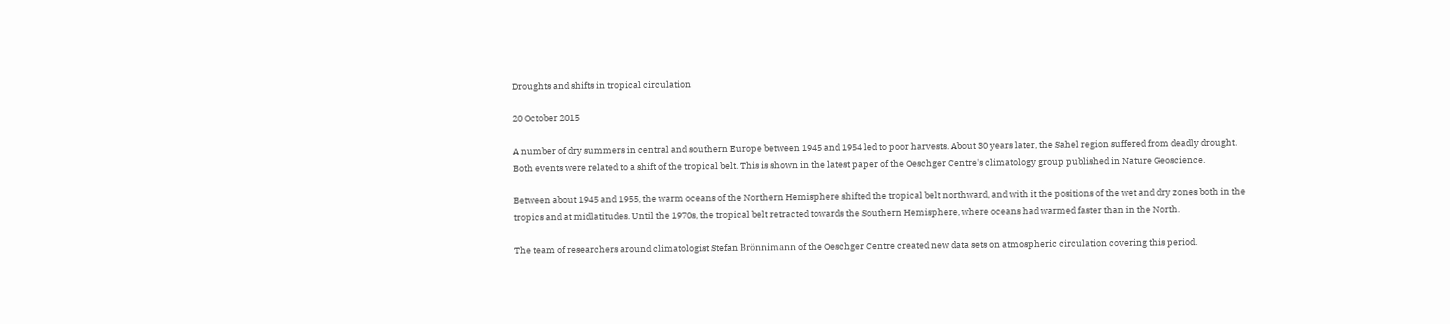Droughts and shifts in tropical circulation

20 October 2015

A number of dry summers in central and southern Europe between 1945 and 1954 led to poor harvests. About 30 years later, the Sahel region suffered from deadly drought. Both events were related to a shift of the tropical belt. This is shown in the latest paper of the Oeschger Centre's climatology group published in Nature Geoscience.

Between about 1945 and 1955, the warm oceans of the Northern Hemisphere shifted the tropical belt northward, and with it the positions of the wet and dry zones both in the tropics and at midlatitudes. Until the 1970s, the tropical belt retracted towards the Southern Hemisphere, where oceans had warmed faster than in the North.

The team of researchers around climatologist Stefan Brönnimann of the Oeschger Centre created new data sets on atmospheric circulation covering this period.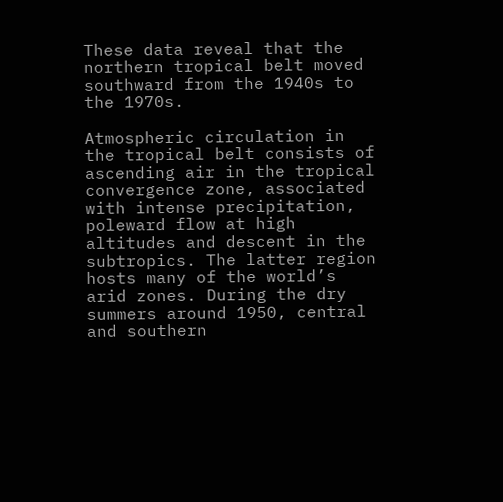These data reveal that the northern tropical belt moved southward from the 1940s to the 1970s.

Atmospheric circulation in the tropical belt consists of ascending air in the tropical convergence zone, associated with intense precipitation, poleward flow at high altitudes and descent in the subtropics. The latter region hosts many of the world’s arid zones. During the dry summers around 1950, central and southern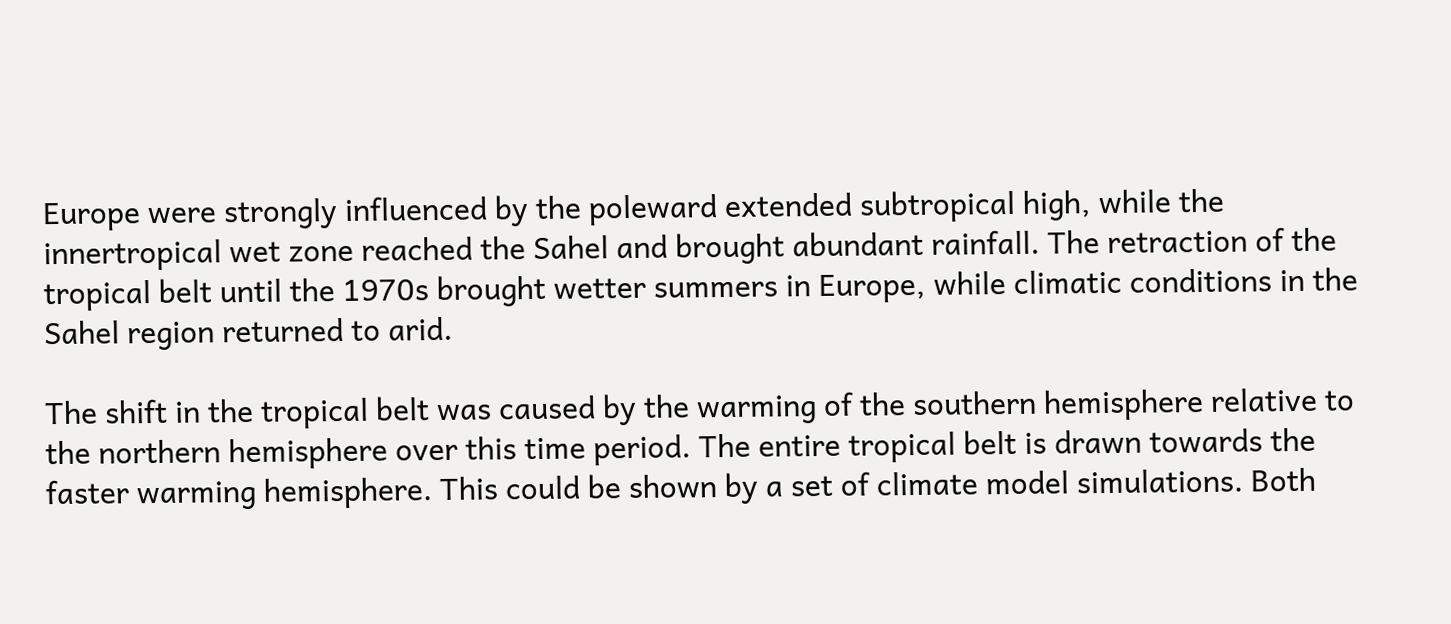Europe were strongly influenced by the poleward extended subtropical high, while the innertropical wet zone reached the Sahel and brought abundant rainfall. The retraction of the tropical belt until the 1970s brought wetter summers in Europe, while climatic conditions in the Sahel region returned to arid.

The shift in the tropical belt was caused by the warming of the southern hemisphere relative to the northern hemisphere over this time period. The entire tropical belt is drawn towards the faster warming hemisphere. This could be shown by a set of climate model simulations. Both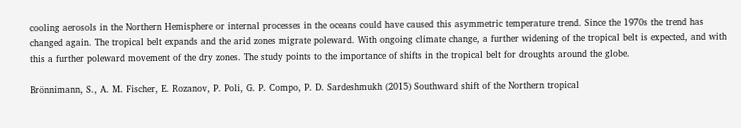cooling aerosols in the Northern Hemisphere or internal processes in the oceans could have caused this asymmetric temperature trend. Since the 1970s the trend has changed again. The tropical belt expands and the arid zones migrate poleward. With ongoing climate change, a further widening of the tropical belt is expected, and with this a further poleward movement of the dry zones. The study points to the importance of shifts in the tropical belt for droughts around the globe.

Brönnimann, S., A. M. Fischer, E. Rozanov, P. Poli, G. P. Compo, P. D. Sardeshmukh (2015) Southward shift of the Northern tropical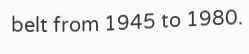belt from 1945 to 1980.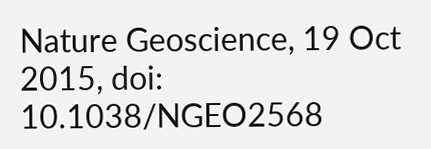Nature Geoscience, 19 Oct 2015, doi: 10.1038/NGEO2568